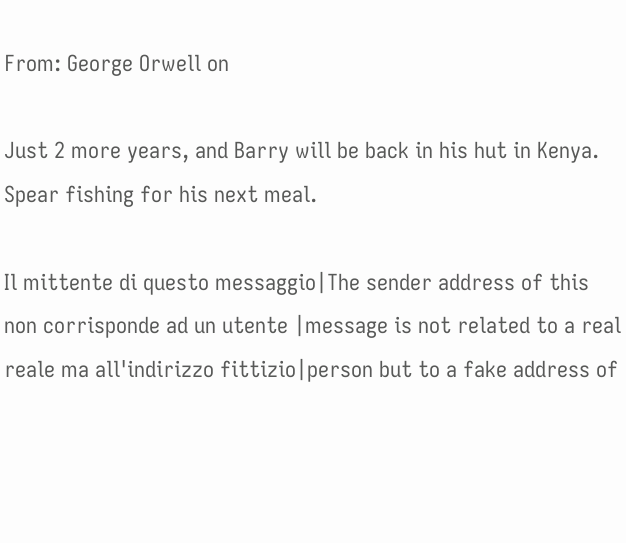From: George Orwell on

Just 2 more years, and Barry will be back in his hut in Kenya. Spear fishing for his next meal.

Il mittente di questo messaggio|The sender address of this
non corrisponde ad un utente |message is not related to a real
reale ma all'indirizzo fittizio|person but to a fake address of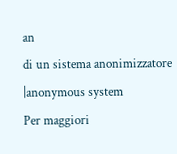an
di un sistema anonimizzatore |anonymous system
Per maggiori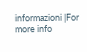informazioni |For more info